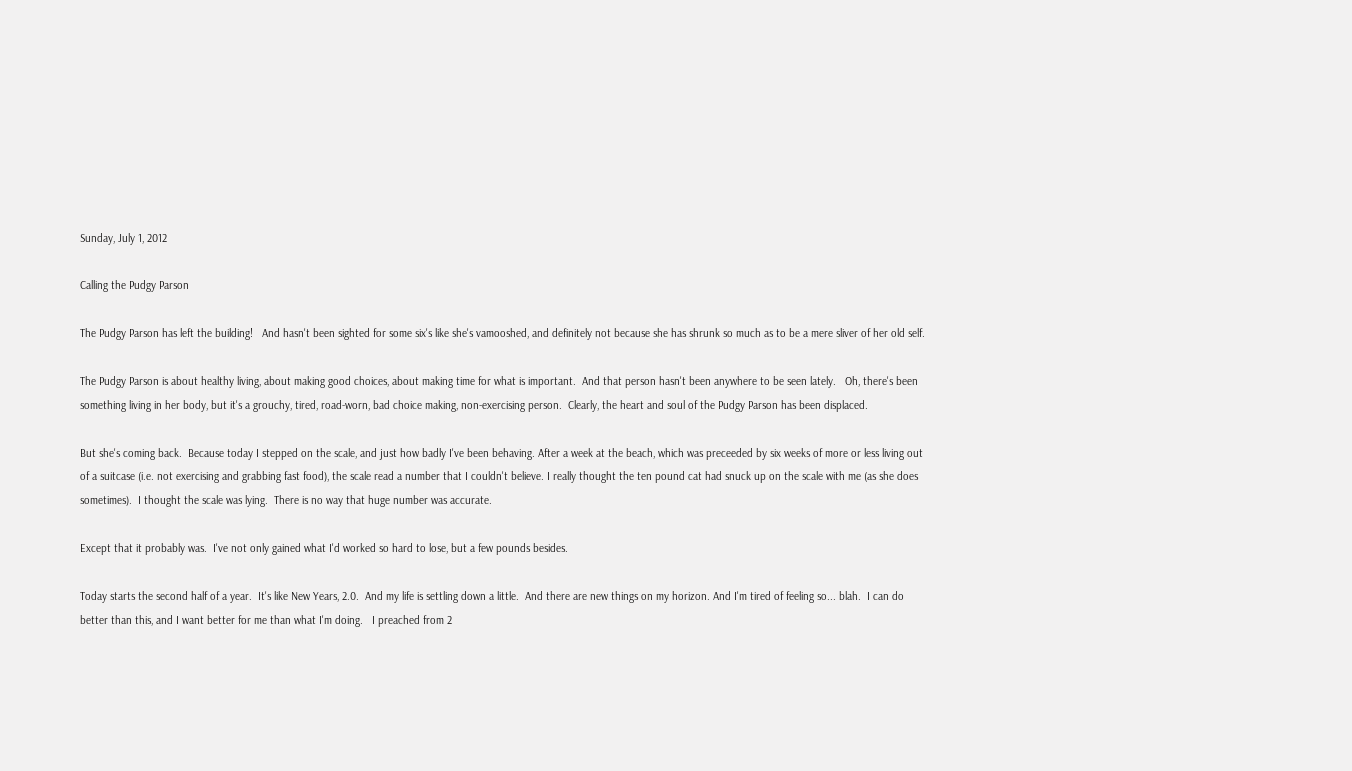Sunday, July 1, 2012

Calling the Pudgy Parson

The Pudgy Parson has left the building!   And hasn't been sighted for some six's like she's vamooshed, and definitely not because she has shrunk so much as to be a mere sliver of her old self.

The Pudgy Parson is about healthy living, about making good choices, about making time for what is important.  And that person hasn't been anywhere to be seen lately.   Oh, there's been something living in her body, but it's a grouchy, tired, road-worn, bad choice making, non-exercising person.  Clearly, the heart and soul of the Pudgy Parson has been displaced.

But she's coming back.  Because today I stepped on the scale, and just how badly I've been behaving. After a week at the beach, which was preceeded by six weeks of more or less living out of a suitcase (i.e. not exercising and grabbing fast food), the scale read a number that I couldn't believe. I really thought the ten pound cat had snuck up on the scale with me (as she does sometimes).  I thought the scale was lying.  There is no way that huge number was accurate.

Except that it probably was.  I've not only gained what I'd worked so hard to lose, but a few pounds besides.

Today starts the second half of a year.  It's like New Years, 2.0.  And my life is settling down a little.  And there are new things on my horizon. And I'm tired of feeling so... blah.  I can do better than this, and I want better for me than what I'm doing.   I preached from 2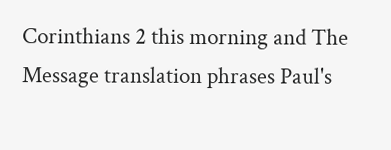Corinthians 2 this morning and The Message translation phrases Paul's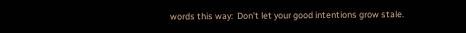words this way:  Don't let your good intentions grow stale.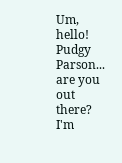Um, hello! Pudgy Parson... are you out there? I'm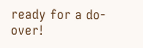ready for a do-over!